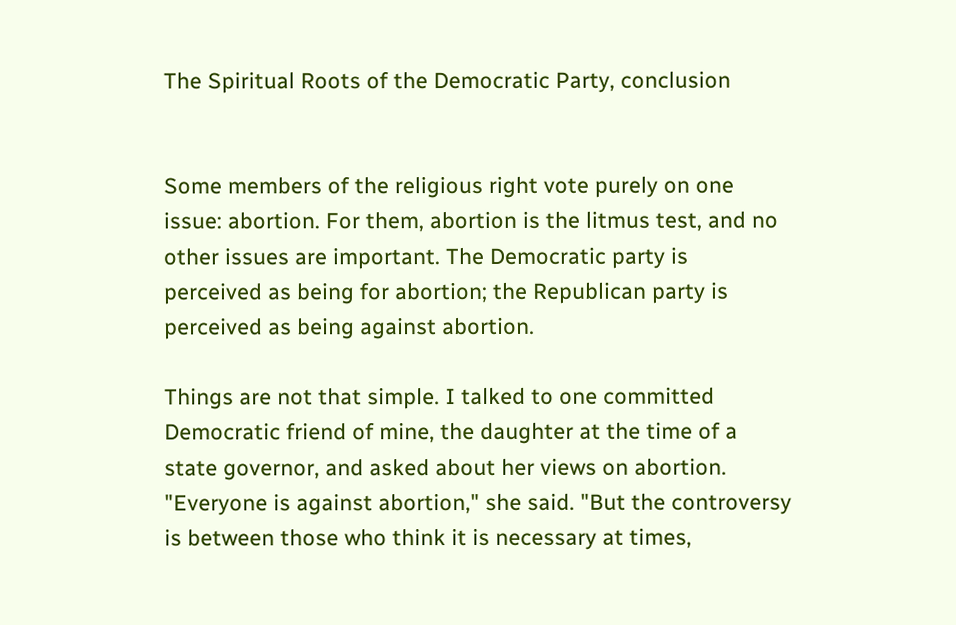The Spiritual Roots of the Democratic Party, conclusion


Some members of the religious right vote purely on one issue: abortion. For them, abortion is the litmus test, and no other issues are important. The Democratic party is perceived as being for abortion; the Republican party is perceived as being against abortion.

Things are not that simple. I talked to one committed Democratic friend of mine, the daughter at the time of a state governor, and asked about her views on abortion. "Everyone is against abortion," she said. "But the controversy is between those who think it is necessary at times,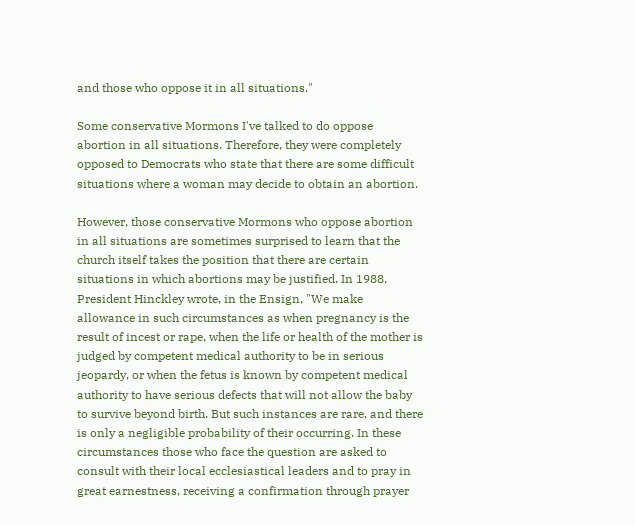and those who oppose it in all situations."

Some conservative Mormons I've talked to do oppose abortion in all situations. Therefore, they were completely opposed to Democrats who state that there are some difficult situations where a woman may decide to obtain an abortion.

However, those conservative Mormons who oppose abortion in all situations are sometimes surprised to learn that the church itself takes the position that there are certain situations in which abortions may be justified. In 1988, President Hinckley wrote, in the Ensign, "We make allowance in such circumstances as when pregnancy is the result of incest or rape, when the life or health of the mother is judged by competent medical authority to be in serious jeopardy, or when the fetus is known by competent medical authority to have serious defects that will not allow the baby to survive beyond birth. But such instances are rare, and there is only a negligible probability of their occurring. In these circumstances those who face the question are asked to consult with their local ecclesiastical leaders and to pray in great earnestness, receiving a confirmation through prayer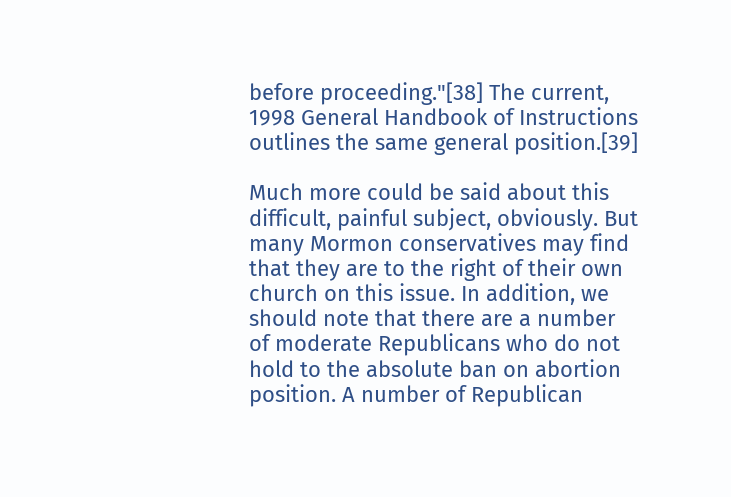before proceeding."[38] The current, 1998 General Handbook of Instructions outlines the same general position.[39]

Much more could be said about this difficult, painful subject, obviously. But many Mormon conservatives may find that they are to the right of their own church on this issue. In addition, we should note that there are a number of moderate Republicans who do not hold to the absolute ban on abortion position. A number of Republican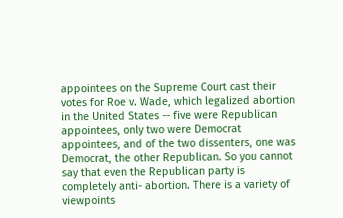appointees on the Supreme Court cast their votes for Roe v. Wade, which legalized abortion in the United States -- five were Republican appointees, only two were Democrat appointees, and of the two dissenters, one was Democrat, the other Republican. So you cannot say that even the Republican party is completely anti- abortion. There is a variety of viewpoints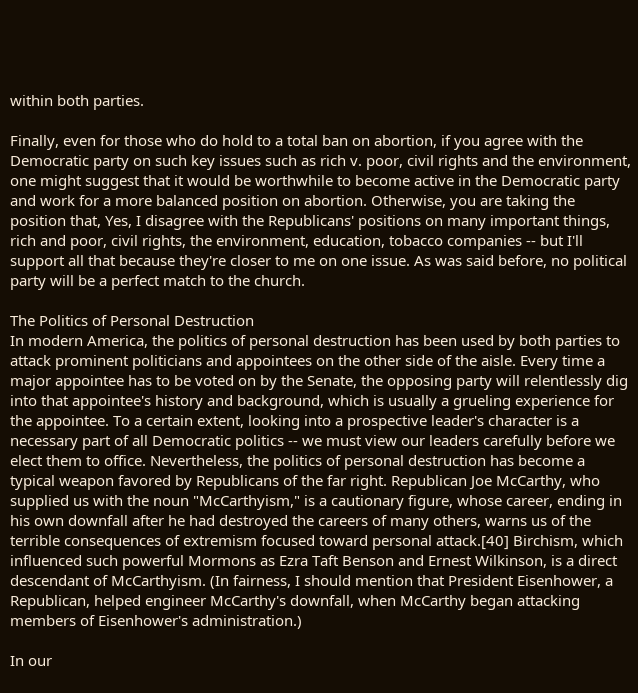within both parties.

Finally, even for those who do hold to a total ban on abortion, if you agree with the Democratic party on such key issues such as rich v. poor, civil rights and the environment, one might suggest that it would be worthwhile to become active in the Democratic party and work for a more balanced position on abortion. Otherwise, you are taking the position that, Yes, I disagree with the Republicans' positions on many important things, rich and poor, civil rights, the environment, education, tobacco companies -- but I'll support all that because they're closer to me on one issue. As was said before, no political party will be a perfect match to the church.

The Politics of Personal Destruction
In modern America, the politics of personal destruction has been used by both parties to attack prominent politicians and appointees on the other side of the aisle. Every time a major appointee has to be voted on by the Senate, the opposing party will relentlessly dig into that appointee's history and background, which is usually a grueling experience for the appointee. To a certain extent, looking into a prospective leader's character is a necessary part of all Democratic politics -- we must view our leaders carefully before we elect them to office. Nevertheless, the politics of personal destruction has become a typical weapon favored by Republicans of the far right. Republican Joe McCarthy, who supplied us with the noun "McCarthyism," is a cautionary figure, whose career, ending in his own downfall after he had destroyed the careers of many others, warns us of the terrible consequences of extremism focused toward personal attack.[40] Birchism, which influenced such powerful Mormons as Ezra Taft Benson and Ernest Wilkinson, is a direct descendant of McCarthyism. (In fairness, I should mention that President Eisenhower, a Republican, helped engineer McCarthy's downfall, when McCarthy began attacking members of Eisenhower's administration.)

In our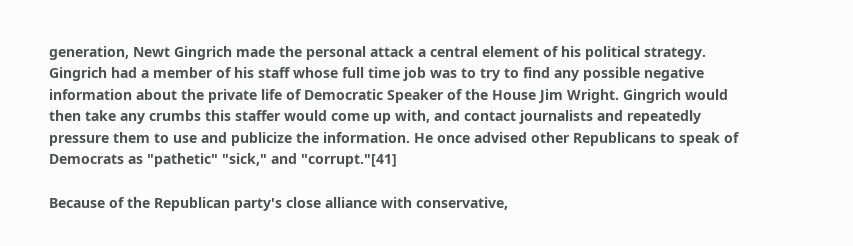generation, Newt Gingrich made the personal attack a central element of his political strategy. Gingrich had a member of his staff whose full time job was to try to find any possible negative information about the private life of Democratic Speaker of the House Jim Wright. Gingrich would then take any crumbs this staffer would come up with, and contact journalists and repeatedly pressure them to use and publicize the information. He once advised other Republicans to speak of Democrats as "pathetic" "sick," and "corrupt."[41]

Because of the Republican party's close alliance with conservative,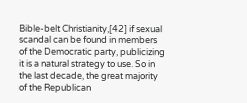Bible-belt Christianity,[42] if sexual scandal can be found in members of the Democratic party, publicizing it is a natural strategy to use. So in the last decade, the great majority of the Republican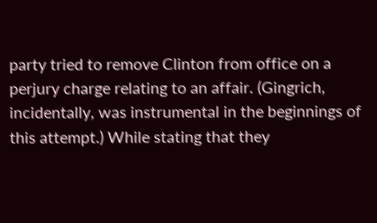party tried to remove Clinton from office on a perjury charge relating to an affair. (Gingrich, incidentally, was instrumental in the beginnings of this attempt.) While stating that they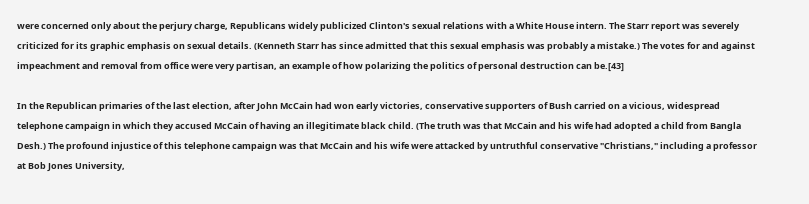were concerned only about the perjury charge, Republicans widely publicized Clinton's sexual relations with a White House intern. The Starr report was severely criticized for its graphic emphasis on sexual details. (Kenneth Starr has since admitted that this sexual emphasis was probably a mistake.) The votes for and against impeachment and removal from office were very partisan, an example of how polarizing the politics of personal destruction can be.[43]

In the Republican primaries of the last election, after John McCain had won early victories, conservative supporters of Bush carried on a vicious, widespread telephone campaign in which they accused McCain of having an illegitimate black child. (The truth was that McCain and his wife had adopted a child from Bangla Desh.) The profound injustice of this telephone campaign was that McCain and his wife were attacked by untruthful conservative "Christians," including a professor at Bob Jones University,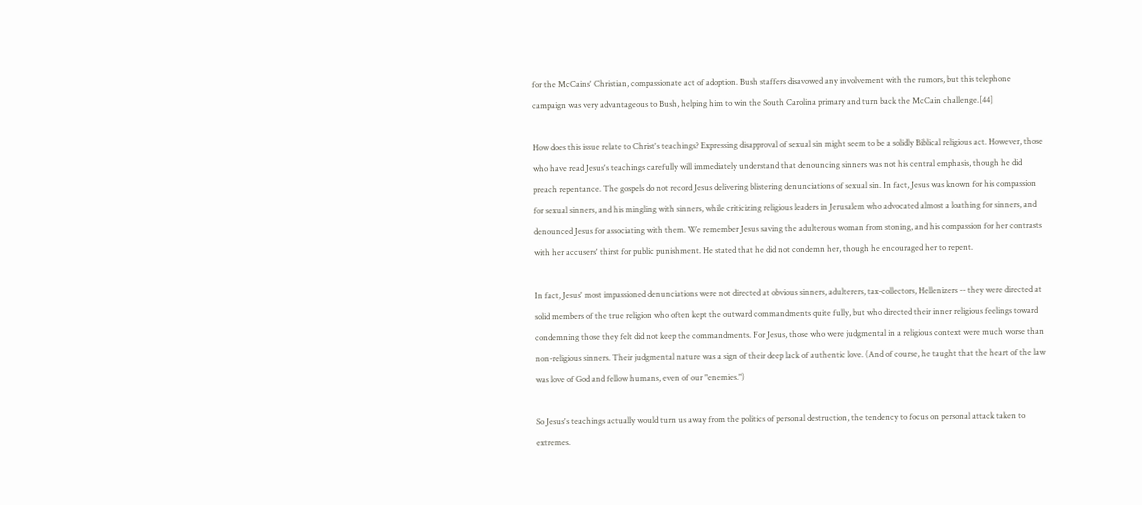for the McCains' Christian, compassionate act of adoption. Bush staffers disavowed any involvement with the rumors, but this telephone campaign was very advantageous to Bush, helping him to win the South Carolina primary and turn back the McCain challenge.[44]

How does this issue relate to Christ's teachings? Expressing disapproval of sexual sin might seem to be a solidly Biblical religious act. However, those who have read Jesus's teachings carefully will immediately understand that denouncing sinners was not his central emphasis, though he did preach repentance. The gospels do not record Jesus delivering blistering denunciations of sexual sin. In fact, Jesus was known for his compassion for sexual sinners, and his mingling with sinners, while criticizing religious leaders in Jerusalem who advocated almost a loathing for sinners, and denounced Jesus for associating with them. We remember Jesus saving the adulterous woman from stoning, and his compassion for her contrasts with her accusers' thirst for public punishment. He stated that he did not condemn her, though he encouraged her to repent.

In fact, Jesus' most impassioned denunciations were not directed at obvious sinners, adulterers, tax-collectors, Hellenizers -- they were directed at solid members of the true religion who often kept the outward commandments quite fully, but who directed their inner religious feelings toward condemning those they felt did not keep the commandments. For Jesus, those who were judgmental in a religious context were much worse than non-religious sinners. Their judgmental nature was a sign of their deep lack of authentic love. (And of course, he taught that the heart of the law was love of God and fellow humans, even of our "enemies.")

So Jesus's teachings actually would turn us away from the politics of personal destruction, the tendency to focus on personal attack taken to extremes.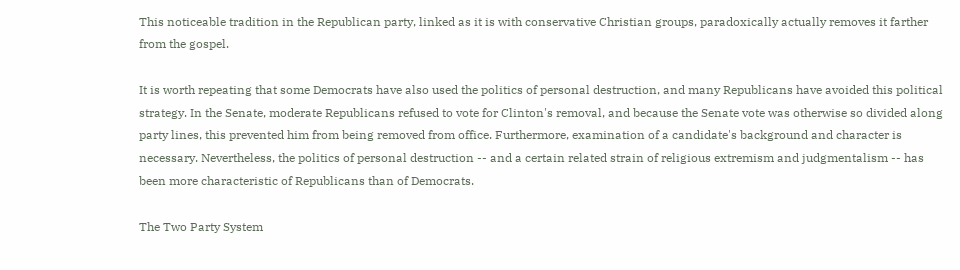This noticeable tradition in the Republican party, linked as it is with conservative Christian groups, paradoxically actually removes it farther from the gospel.

It is worth repeating that some Democrats have also used the politics of personal destruction, and many Republicans have avoided this political strategy. In the Senate, moderate Republicans refused to vote for Clinton's removal, and because the Senate vote was otherwise so divided along party lines, this prevented him from being removed from office. Furthermore, examination of a candidate's background and character is necessary. Nevertheless, the politics of personal destruction -- and a certain related strain of religious extremism and judgmentalism -- has been more characteristic of Republicans than of Democrats.

The Two Party System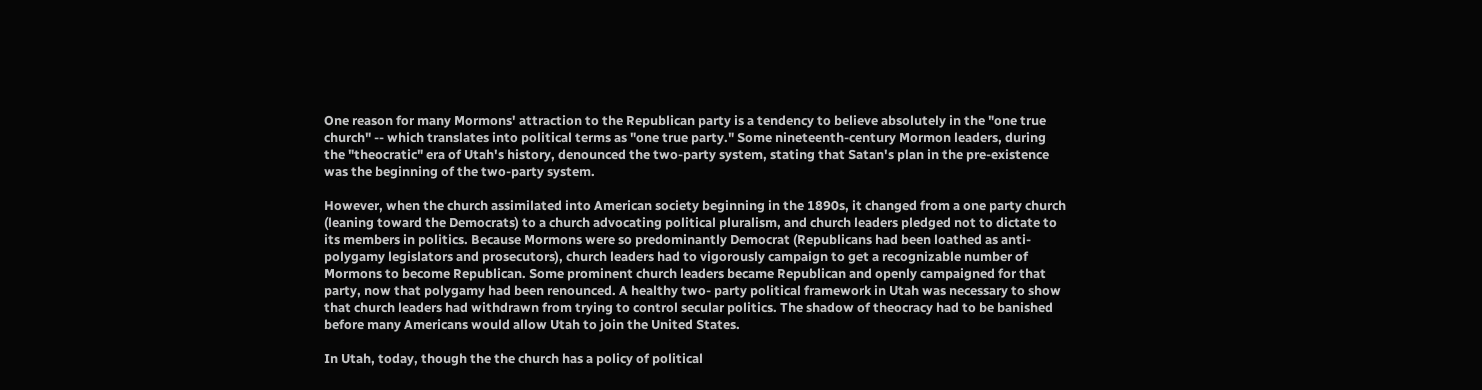One reason for many Mormons' attraction to the Republican party is a tendency to believe absolutely in the "one true church" -- which translates into political terms as "one true party." Some nineteenth-century Mormon leaders, during the "theocratic" era of Utah's history, denounced the two-party system, stating that Satan's plan in the pre-existence was the beginning of the two-party system.

However, when the church assimilated into American society beginning in the 1890s, it changed from a one party church (leaning toward the Democrats) to a church advocating political pluralism, and church leaders pledged not to dictate to its members in politics. Because Mormons were so predominantly Democrat (Republicans had been loathed as anti-polygamy legislators and prosecutors), church leaders had to vigorously campaign to get a recognizable number of Mormons to become Republican. Some prominent church leaders became Republican and openly campaigned for that party, now that polygamy had been renounced. A healthy two- party political framework in Utah was necessary to show that church leaders had withdrawn from trying to control secular politics. The shadow of theocracy had to be banished before many Americans would allow Utah to join the United States.

In Utah, today, though the the church has a policy of political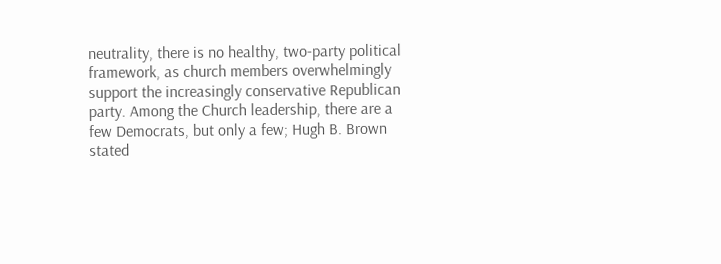neutrality, there is no healthy, two-party political framework, as church members overwhelmingly support the increasingly conservative Republican party. Among the Church leadership, there are a few Democrats, but only a few; Hugh B. Brown stated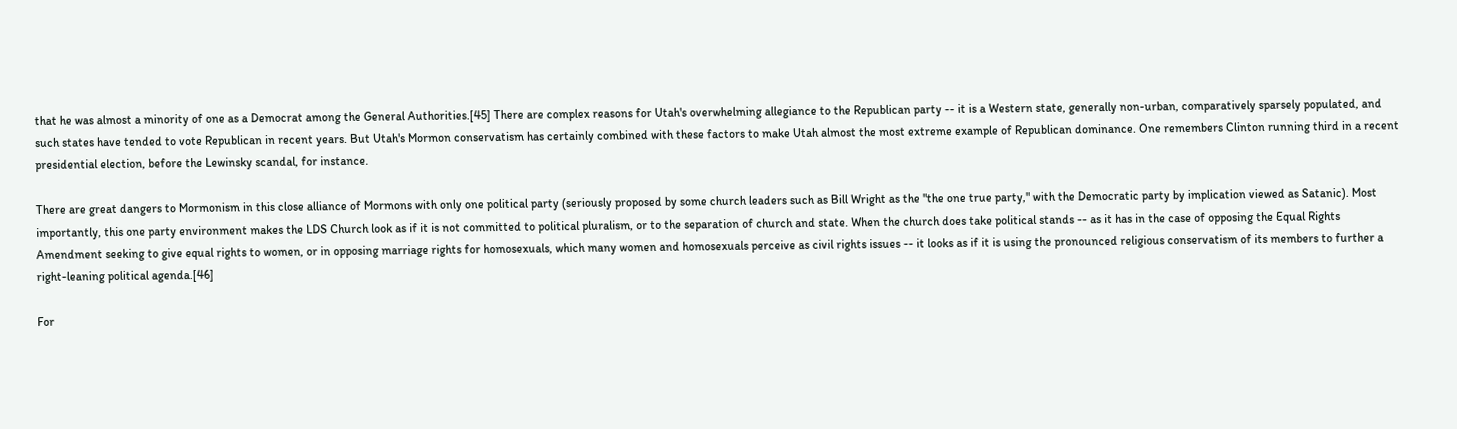that he was almost a minority of one as a Democrat among the General Authorities.[45] There are complex reasons for Utah's overwhelming allegiance to the Republican party -- it is a Western state, generally non-urban, comparatively sparsely populated, and such states have tended to vote Republican in recent years. But Utah's Mormon conservatism has certainly combined with these factors to make Utah almost the most extreme example of Republican dominance. One remembers Clinton running third in a recent presidential election, before the Lewinsky scandal, for instance.

There are great dangers to Mormonism in this close alliance of Mormons with only one political party (seriously proposed by some church leaders such as Bill Wright as the "the one true party," with the Democratic party by implication viewed as Satanic). Most importantly, this one party environment makes the LDS Church look as if it is not committed to political pluralism, or to the separation of church and state. When the church does take political stands -- as it has in the case of opposing the Equal Rights Amendment seeking to give equal rights to women, or in opposing marriage rights for homosexuals, which many women and homosexuals perceive as civil rights issues -- it looks as if it is using the pronounced religious conservatism of its members to further a right-leaning political agenda.[46]

For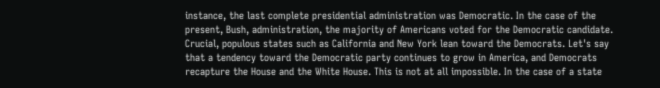instance, the last complete presidential administration was Democratic. In the case of the present, Bush, administration, the majority of Americans voted for the Democratic candidate. Crucial, populous states such as California and New York lean toward the Democrats. Let's say that a tendency toward the Democratic party continues to grow in America, and Democrats recapture the House and the White House. This is not at all impossible. In the case of a state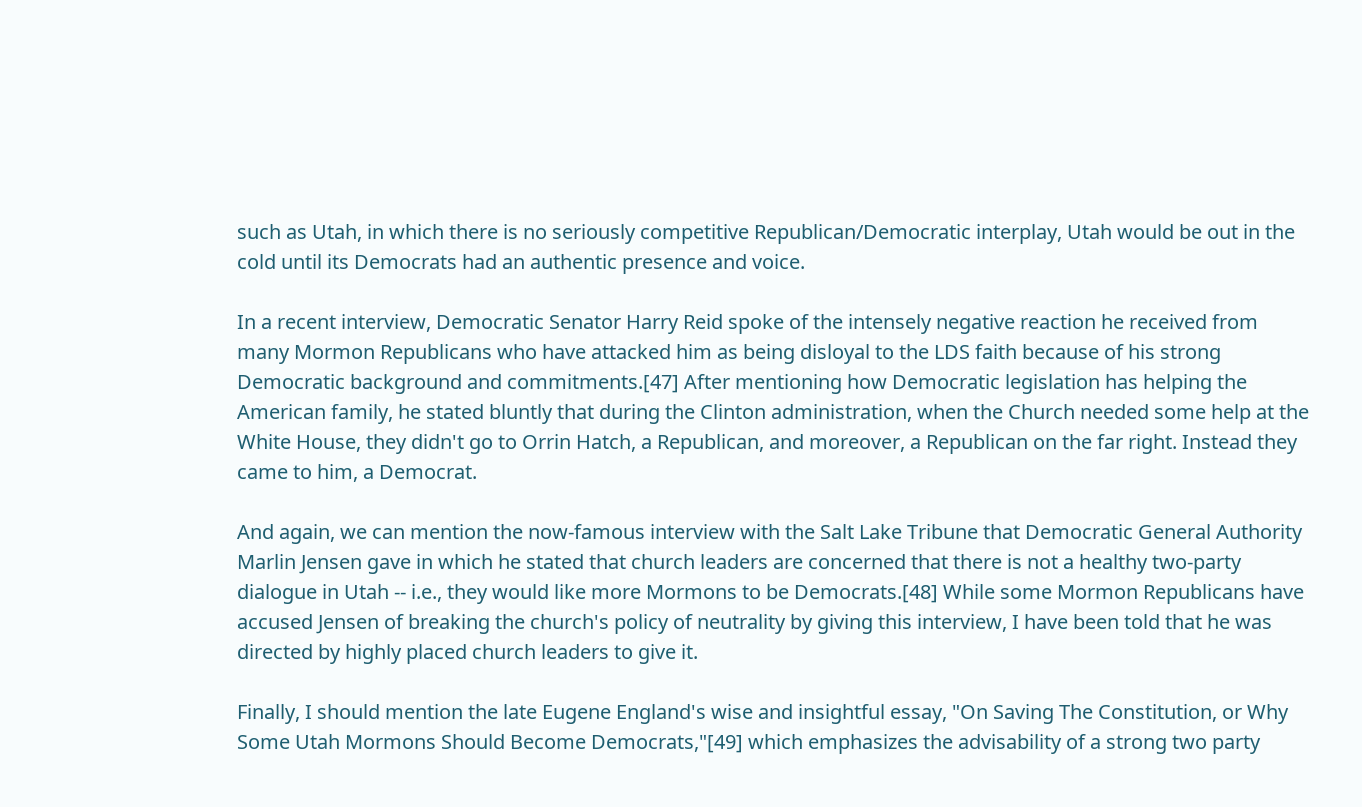such as Utah, in which there is no seriously competitive Republican/Democratic interplay, Utah would be out in the cold until its Democrats had an authentic presence and voice.

In a recent interview, Democratic Senator Harry Reid spoke of the intensely negative reaction he received from many Mormon Republicans who have attacked him as being disloyal to the LDS faith because of his strong Democratic background and commitments.[47] After mentioning how Democratic legislation has helping the American family, he stated bluntly that during the Clinton administration, when the Church needed some help at the White House, they didn't go to Orrin Hatch, a Republican, and moreover, a Republican on the far right. Instead they came to him, a Democrat.

And again, we can mention the now-famous interview with the Salt Lake Tribune that Democratic General Authority Marlin Jensen gave in which he stated that church leaders are concerned that there is not a healthy two-party dialogue in Utah -- i.e., they would like more Mormons to be Democrats.[48] While some Mormon Republicans have accused Jensen of breaking the church's policy of neutrality by giving this interview, I have been told that he was directed by highly placed church leaders to give it.

Finally, I should mention the late Eugene England's wise and insightful essay, "On Saving The Constitution, or Why Some Utah Mormons Should Become Democrats,"[49] which emphasizes the advisability of a strong two party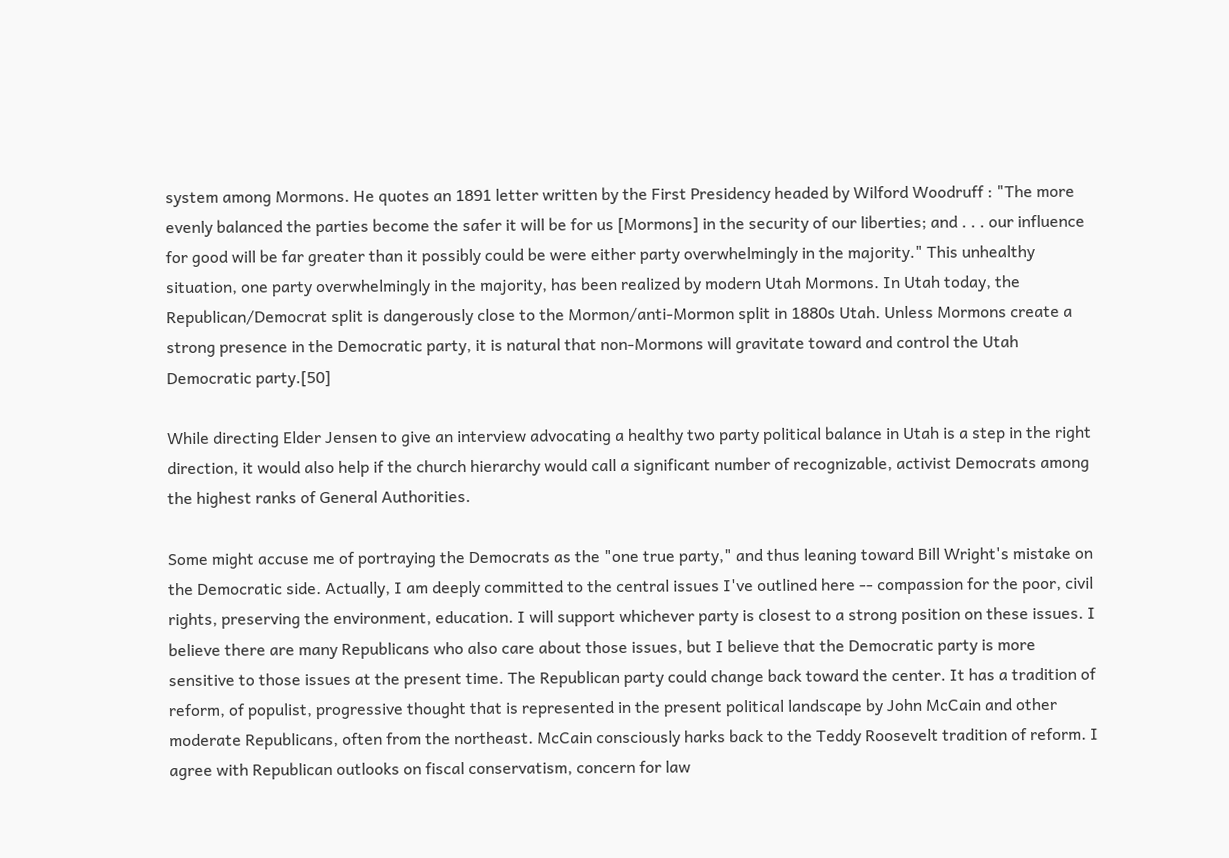system among Mormons. He quotes an 1891 letter written by the First Presidency headed by Wilford Woodruff : "The more evenly balanced the parties become the safer it will be for us [Mormons] in the security of our liberties; and . . . our influence for good will be far greater than it possibly could be were either party overwhelmingly in the majority." This unhealthy situation, one party overwhelmingly in the majority, has been realized by modern Utah Mormons. In Utah today, the Republican/Democrat split is dangerously close to the Mormon/anti-Mormon split in 1880s Utah. Unless Mormons create a strong presence in the Democratic party, it is natural that non-Mormons will gravitate toward and control the Utah Democratic party.[50]

While directing Elder Jensen to give an interview advocating a healthy two party political balance in Utah is a step in the right direction, it would also help if the church hierarchy would call a significant number of recognizable, activist Democrats among the highest ranks of General Authorities.

Some might accuse me of portraying the Democrats as the "one true party," and thus leaning toward Bill Wright's mistake on the Democratic side. Actually, I am deeply committed to the central issues I've outlined here -- compassion for the poor, civil rights, preserving the environment, education. I will support whichever party is closest to a strong position on these issues. I believe there are many Republicans who also care about those issues, but I believe that the Democratic party is more sensitive to those issues at the present time. The Republican party could change back toward the center. It has a tradition of reform, of populist, progressive thought that is represented in the present political landscape by John McCain and other moderate Republicans, often from the northeast. McCain consciously harks back to the Teddy Roosevelt tradition of reform. I agree with Republican outlooks on fiscal conservatism, concern for law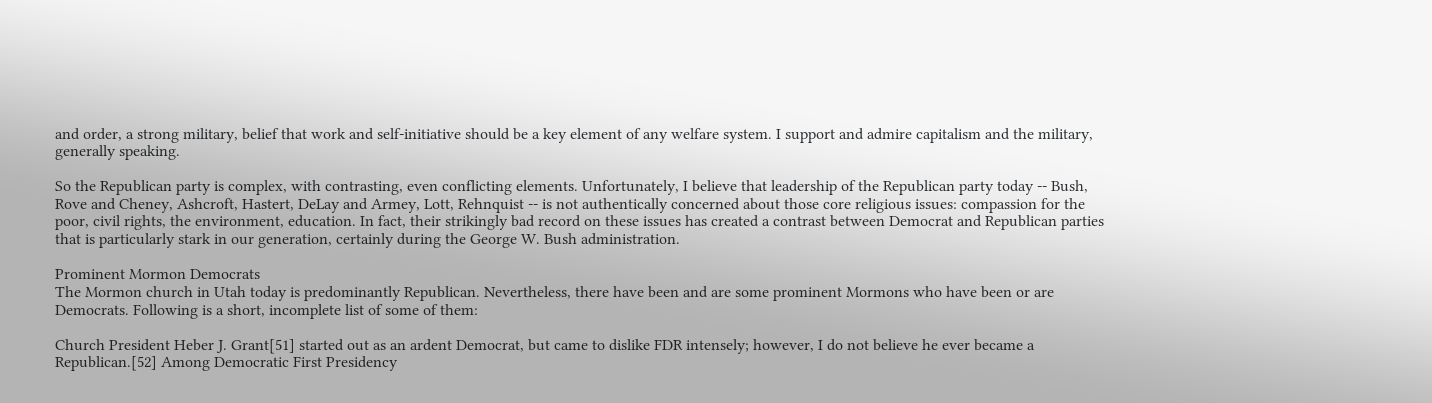and order, a strong military, belief that work and self-initiative should be a key element of any welfare system. I support and admire capitalism and the military, generally speaking.

So the Republican party is complex, with contrasting, even conflicting elements. Unfortunately, I believe that leadership of the Republican party today -- Bush, Rove and Cheney, Ashcroft, Hastert, DeLay and Armey, Lott, Rehnquist -- is not authentically concerned about those core religious issues: compassion for the poor, civil rights, the environment, education. In fact, their strikingly bad record on these issues has created a contrast between Democrat and Republican parties that is particularly stark in our generation, certainly during the George W. Bush administration.

Prominent Mormon Democrats
The Mormon church in Utah today is predominantly Republican. Nevertheless, there have been and are some prominent Mormons who have been or are Democrats. Following is a short, incomplete list of some of them:

Church President Heber J. Grant[51] started out as an ardent Democrat, but came to dislike FDR intensely; however, I do not believe he ever became a Republican.[52] Among Democratic First Presidency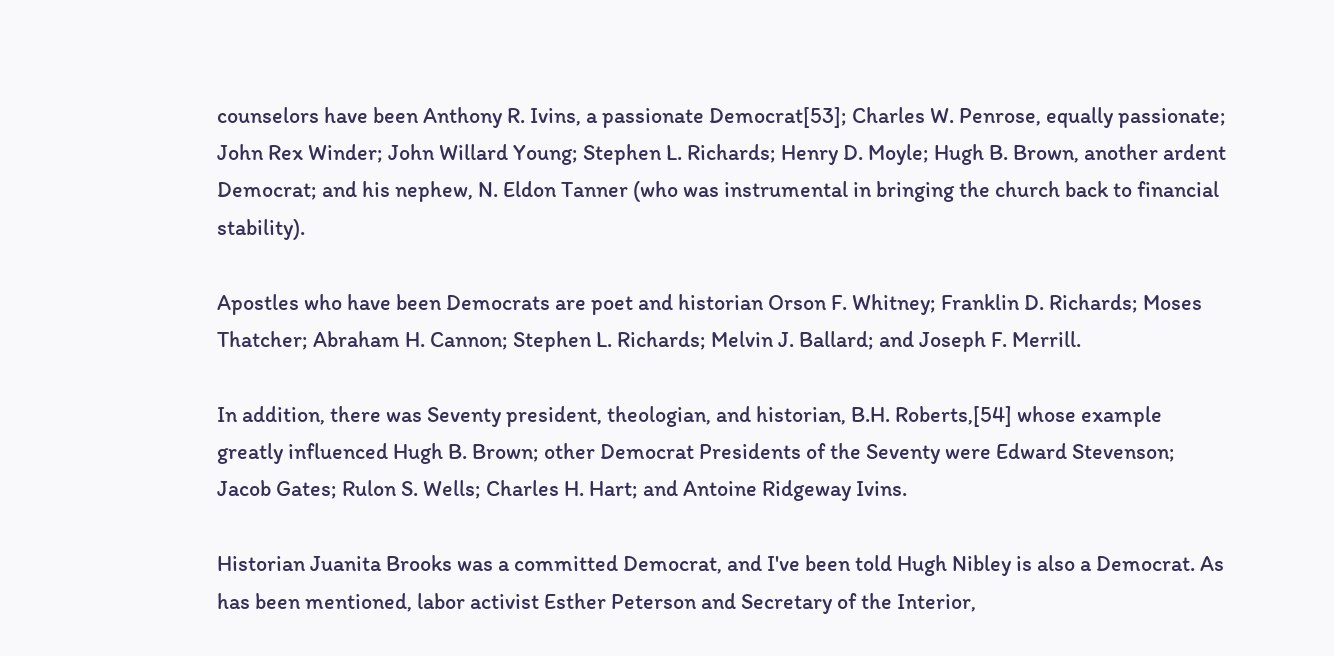counselors have been Anthony R. Ivins, a passionate Democrat[53]; Charles W. Penrose, equally passionate; John Rex Winder; John Willard Young; Stephen L. Richards; Henry D. Moyle; Hugh B. Brown, another ardent Democrat; and his nephew, N. Eldon Tanner (who was instrumental in bringing the church back to financial stability).

Apostles who have been Democrats are poet and historian Orson F. Whitney; Franklin D. Richards; Moses Thatcher; Abraham H. Cannon; Stephen L. Richards; Melvin J. Ballard; and Joseph F. Merrill.

In addition, there was Seventy president, theologian, and historian, B.H. Roberts,[54] whose example greatly influenced Hugh B. Brown; other Democrat Presidents of the Seventy were Edward Stevenson; Jacob Gates; Rulon S. Wells; Charles H. Hart; and Antoine Ridgeway Ivins.

Historian Juanita Brooks was a committed Democrat, and I've been told Hugh Nibley is also a Democrat. As has been mentioned, labor activist Esther Peterson and Secretary of the Interior,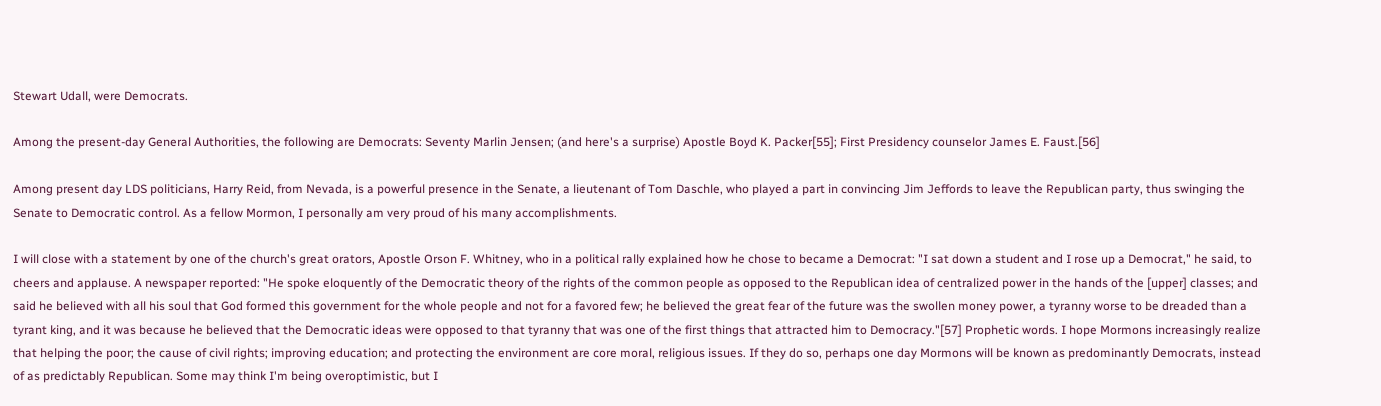Stewart Udall, were Democrats.

Among the present-day General Authorities, the following are Democrats: Seventy Marlin Jensen; (and here's a surprise) Apostle Boyd K. Packer[55]; First Presidency counselor James E. Faust.[56]

Among present day LDS politicians, Harry Reid, from Nevada, is a powerful presence in the Senate, a lieutenant of Tom Daschle, who played a part in convincing Jim Jeffords to leave the Republican party, thus swinging the Senate to Democratic control. As a fellow Mormon, I personally am very proud of his many accomplishments.

I will close with a statement by one of the church's great orators, Apostle Orson F. Whitney, who in a political rally explained how he chose to became a Democrat: "I sat down a student and I rose up a Democrat," he said, to cheers and applause. A newspaper reported: "He spoke eloquently of the Democratic theory of the rights of the common people as opposed to the Republican idea of centralized power in the hands of the [upper] classes; and said he believed with all his soul that God formed this government for the whole people and not for a favored few; he believed the great fear of the future was the swollen money power, a tyranny worse to be dreaded than a tyrant king, and it was because he believed that the Democratic ideas were opposed to that tyranny that was one of the first things that attracted him to Democracy."[57] Prophetic words. I hope Mormons increasingly realize that helping the poor; the cause of civil rights; improving education; and protecting the environment are core moral, religious issues. If they do so, perhaps one day Mormons will be known as predominantly Democrats, instead of as predictably Republican. Some may think I'm being overoptimistic, but I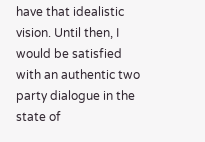have that idealistic vision. Until then, I would be satisfied with an authentic two party dialogue in the state of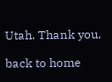Utah. Thank you.

back to home